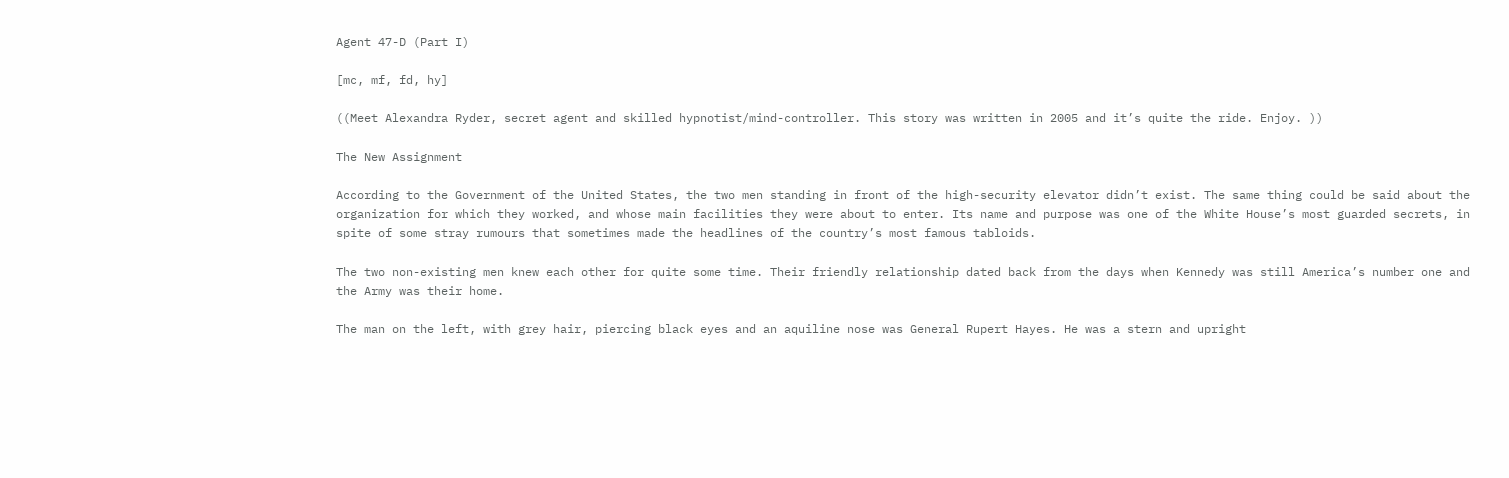Agent 47-D (Part I)

[mc, mf, fd, hy]

((Meet Alexandra Ryder, secret agent and skilled hypnotist/mind-controller. This story was written in 2005 and it’s quite the ride. Enjoy. ))

The New Assignment

According to the Government of the United States, the two men standing in front of the high-security elevator didn’t exist. The same thing could be said about the organization for which they worked, and whose main facilities they were about to enter. Its name and purpose was one of the White House’s most guarded secrets, in spite of some stray rumours that sometimes made the headlines of the country’s most famous tabloids.

The two non-existing men knew each other for quite some time. Their friendly relationship dated back from the days when Kennedy was still America’s number one and the Army was their home.

The man on the left, with grey hair, piercing black eyes and an aquiline nose was General Rupert Hayes. He was a stern and upright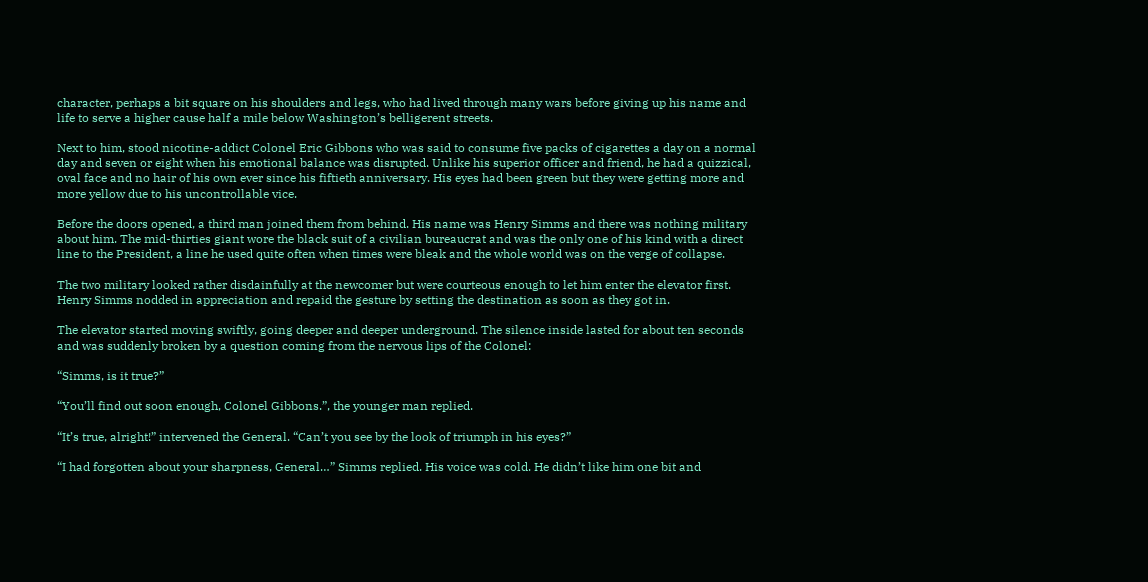character, perhaps a bit square on his shoulders and legs, who had lived through many wars before giving up his name and life to serve a higher cause half a mile below Washington’s belligerent streets.

Next to him, stood nicotine-addict Colonel Eric Gibbons who was said to consume five packs of cigarettes a day on a normal day and seven or eight when his emotional balance was disrupted. Unlike his superior officer and friend, he had a quizzical, oval face and no hair of his own ever since his fiftieth anniversary. His eyes had been green but they were getting more and more yellow due to his uncontrollable vice.

Before the doors opened, a third man joined them from behind. His name was Henry Simms and there was nothing military about him. The mid-thirties giant wore the black suit of a civilian bureaucrat and was the only one of his kind with a direct line to the President, a line he used quite often when times were bleak and the whole world was on the verge of collapse.

The two military looked rather disdainfully at the newcomer but were courteous enough to let him enter the elevator first. Henry Simms nodded in appreciation and repaid the gesture by setting the destination as soon as they got in.

The elevator started moving swiftly, going deeper and deeper underground. The silence inside lasted for about ten seconds and was suddenly broken by a question coming from the nervous lips of the Colonel:

“Simms, is it true?”

“You’ll find out soon enough, Colonel Gibbons.”, the younger man replied.

“It’s true, alright!” intervened the General. “Can’t you see by the look of triumph in his eyes?”

“I had forgotten about your sharpness, General…” Simms replied. His voice was cold. He didn’t like him one bit and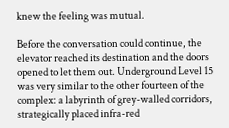knew the feeling was mutual.

Before the conversation could continue, the elevator reached its destination and the doors opened to let them out. Underground Level 15 was very similar to the other fourteen of the complex: a labyrinth of grey-walled corridors, strategically placed infra-red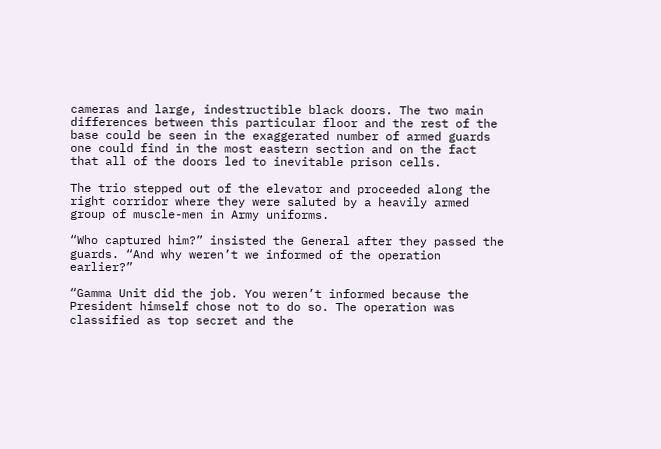cameras and large, indestructible black doors. The two main differences between this particular floor and the rest of the base could be seen in the exaggerated number of armed guards one could find in the most eastern section and on the fact that all of the doors led to inevitable prison cells.

The trio stepped out of the elevator and proceeded along the right corridor where they were saluted by a heavily armed group of muscle-men in Army uniforms.

“Who captured him?” insisted the General after they passed the guards. “And why weren’t we informed of the operation earlier?”

“Gamma Unit did the job. You weren’t informed because the President himself chose not to do so. The operation was classified as top secret and the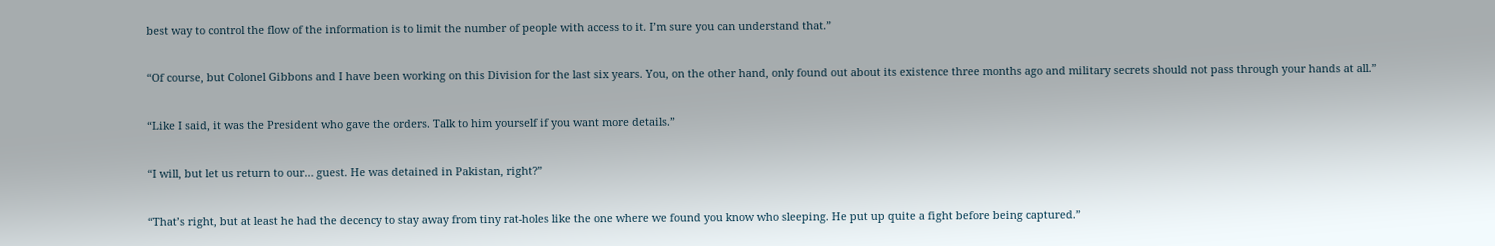best way to control the flow of the information is to limit the number of people with access to it. I’m sure you can understand that.”

“Of course, but Colonel Gibbons and I have been working on this Division for the last six years. You, on the other hand, only found out about its existence three months ago and military secrets should not pass through your hands at all.”

“Like I said, it was the President who gave the orders. Talk to him yourself if you want more details.”

“I will, but let us return to our… guest. He was detained in Pakistan, right?”

“That’s right, but at least he had the decency to stay away from tiny rat-holes like the one where we found you know who sleeping. He put up quite a fight before being captured.”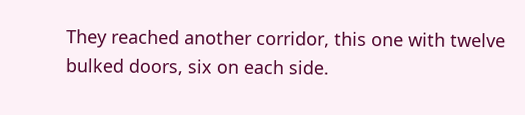They reached another corridor, this one with twelve bulked doors, six on each side.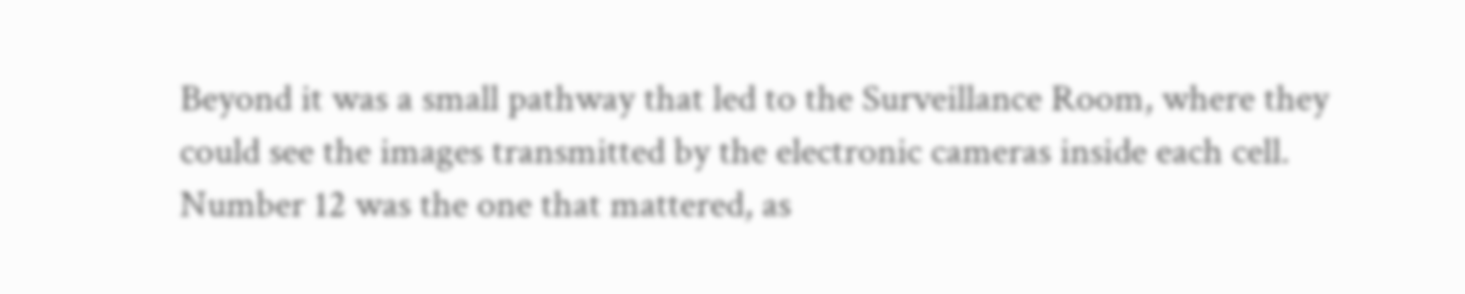Beyond it was a small pathway that led to the Surveillance Room, where they could see the images transmitted by the electronic cameras inside each cell. Number 12 was the one that mattered, as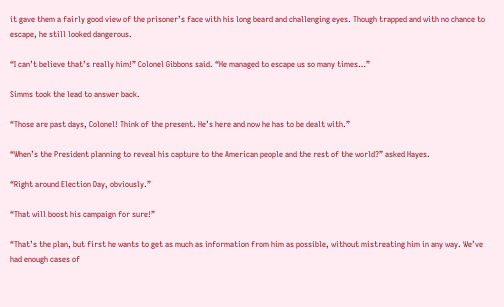it gave them a fairly good view of the prisoner’s face with his long beard and challenging eyes. Though trapped and with no chance to escape, he still looked dangerous.

“I can’t believe that’s really him!” Colonel Gibbons said. “He managed to escape us so many times…”

Simms took the lead to answer back.

“Those are past days, Colonel! Think of the present. He’s here and now he has to be dealt with.”

“When’s the President planning to reveal his capture to the American people and the rest of the world?” asked Hayes.

“Right around Election Day, obviously.”

“That will boost his campaign for sure!”

“That’s the plan, but first he wants to get as much as information from him as possible, without mistreating him in any way. We’ve had enough cases of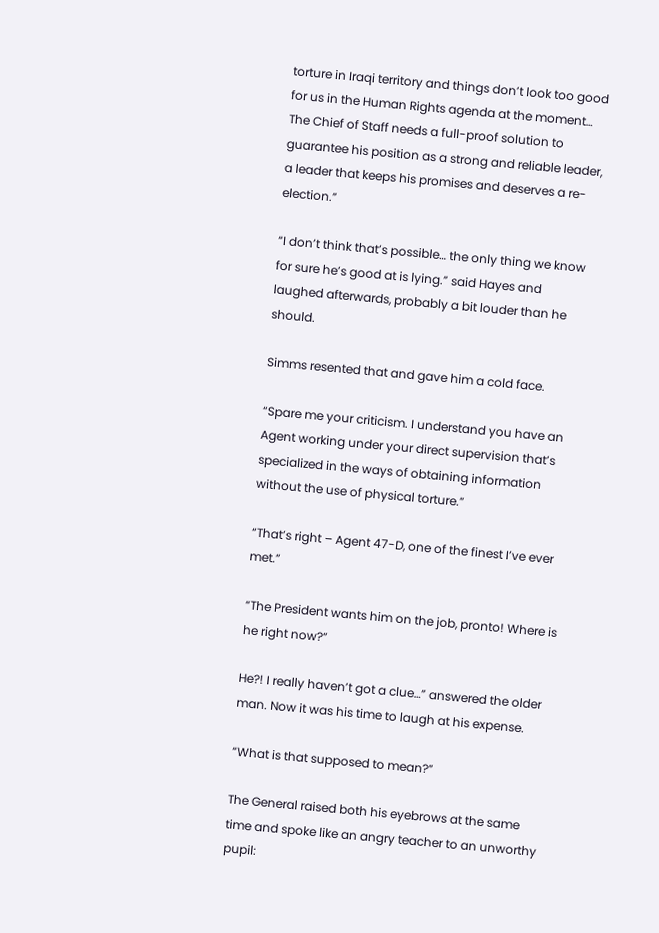torture in Iraqi territory and things don’t look too good for us in the Human Rights agenda at the moment… The Chief of Staff needs a full-proof solution to guarantee his position as a strong and reliable leader, a leader that keeps his promises and deserves a re-election.”

“I don’t think that’s possible… the only thing we know for sure he’s good at is lying.” said Hayes and laughed afterwards, probably a bit louder than he should.

Simms resented that and gave him a cold face.

“Spare me your criticism. I understand you have an Agent working under your direct supervision that’s specialized in the ways of obtaining information without the use of physical torture.”

“That’s right – Agent 47-D, one of the finest I’ve ever met.”

“The President wants him on the job, pronto! Where is he right now?”

He?! I really haven’t got a clue…” answered the older man. Now it was his time to laugh at his expense.

“What is that supposed to mean?”

The General raised both his eyebrows at the same time and spoke like an angry teacher to an unworthy pupil: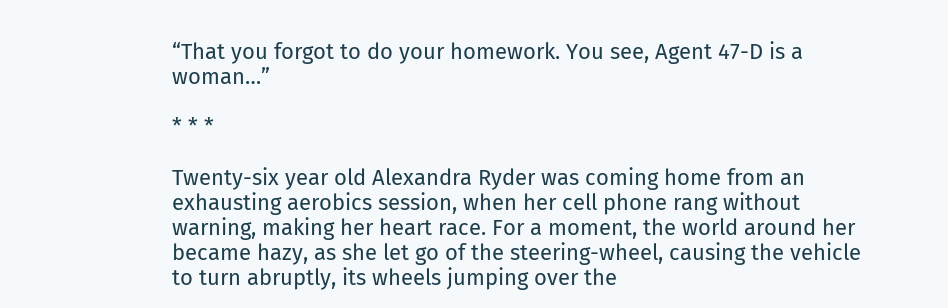“That you forgot to do your homework. You see, Agent 47-D is a woman…”

* * *

Twenty-six year old Alexandra Ryder was coming home from an exhausting aerobics session, when her cell phone rang without warning, making her heart race. For a moment, the world around her became hazy, as she let go of the steering-wheel, causing the vehicle to turn abruptly, its wheels jumping over the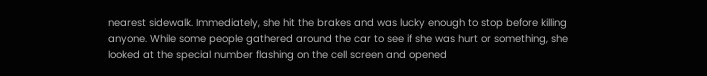nearest sidewalk. Immediately, she hit the brakes and was lucky enough to stop before killing anyone. While some people gathered around the car to see if she was hurt or something, she looked at the special number flashing on the cell screen and opened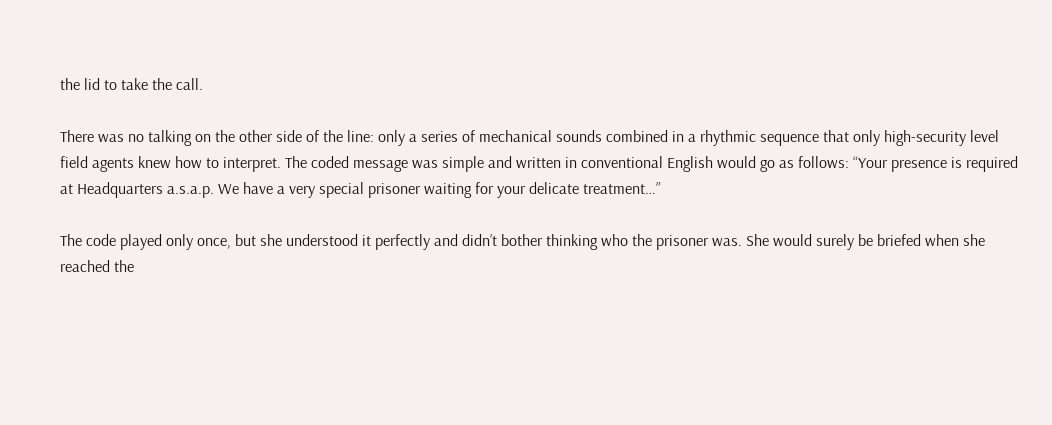the lid to take the call.

There was no talking on the other side of the line: only a series of mechanical sounds combined in a rhythmic sequence that only high-security level field agents knew how to interpret. The coded message was simple and written in conventional English would go as follows: “Your presence is required at Headquarters a.s.a.p. We have a very special prisoner waiting for your delicate treatment…”

The code played only once, but she understood it perfectly and didn’t bother thinking who the prisoner was. She would surely be briefed when she reached the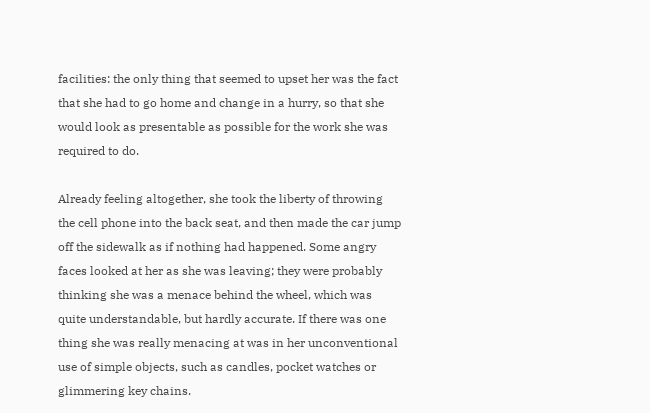facilities: the only thing that seemed to upset her was the fact that she had to go home and change in a hurry, so that she would look as presentable as possible for the work she was required to do.

Already feeling altogether, she took the liberty of throwing the cell phone into the back seat, and then made the car jump off the sidewalk as if nothing had happened. Some angry faces looked at her as she was leaving; they were probably thinking she was a menace behind the wheel, which was quite understandable, but hardly accurate. If there was one thing she was really menacing at was in her unconventional use of simple objects, such as candles, pocket watches or glimmering key chains.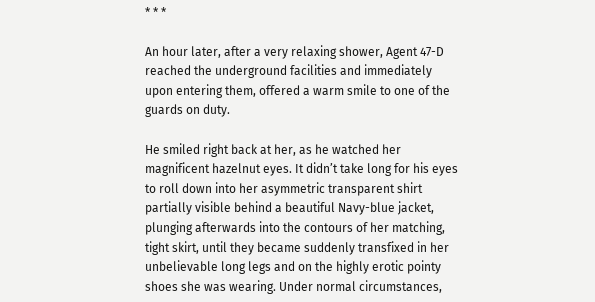* * *

An hour later, after a very relaxing shower, Agent 47-D reached the underground facilities and immediately upon entering them, offered a warm smile to one of the guards on duty.

He smiled right back at her, as he watched her magnificent hazelnut eyes. It didn’t take long for his eyes to roll down into her asymmetric transparent shirt partially visible behind a beautiful Navy-blue jacket, plunging afterwards into the contours of her matching, tight skirt, until they became suddenly transfixed in her unbelievable long legs and on the highly erotic pointy shoes she was wearing. Under normal circumstances,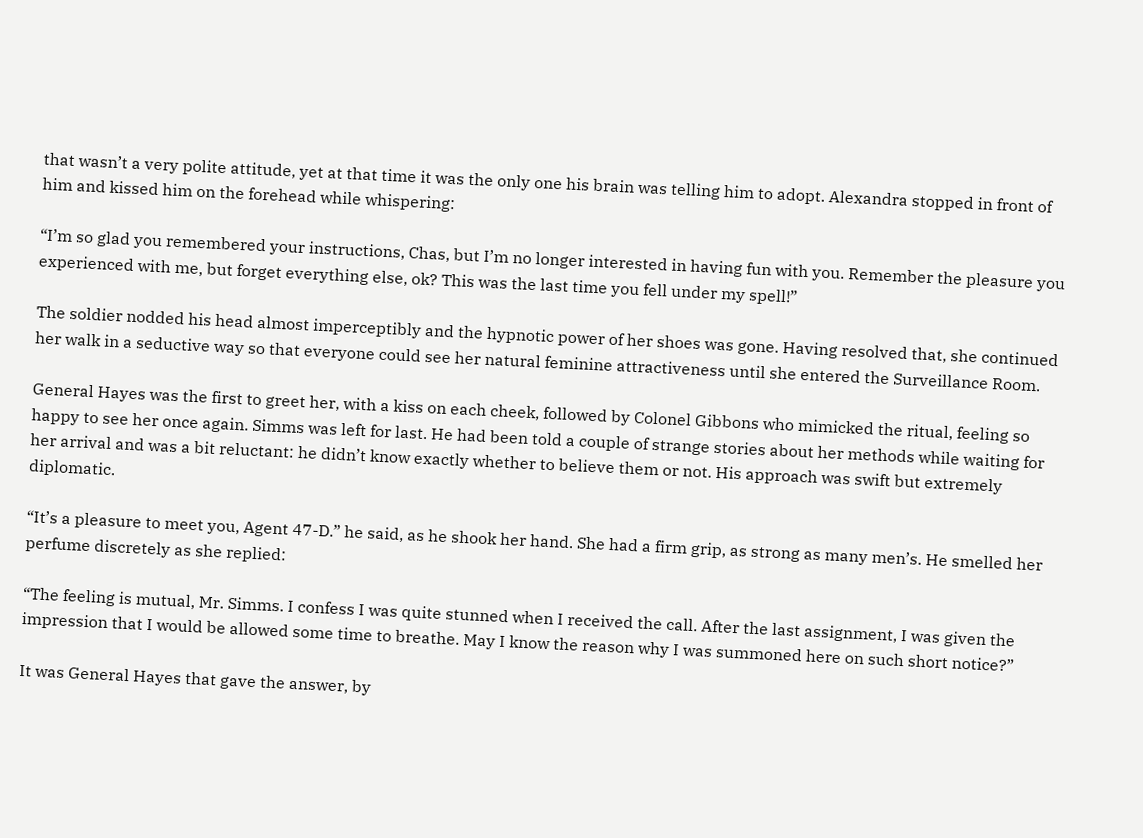that wasn’t a very polite attitude, yet at that time it was the only one his brain was telling him to adopt. Alexandra stopped in front of him and kissed him on the forehead while whispering:

“I’m so glad you remembered your instructions, Chas, but I’m no longer interested in having fun with you. Remember the pleasure you experienced with me, but forget everything else, ok? This was the last time you fell under my spell!”

The soldier nodded his head almost imperceptibly and the hypnotic power of her shoes was gone. Having resolved that, she continued her walk in a seductive way so that everyone could see her natural feminine attractiveness until she entered the Surveillance Room.

General Hayes was the first to greet her, with a kiss on each cheek, followed by Colonel Gibbons who mimicked the ritual, feeling so happy to see her once again. Simms was left for last. He had been told a couple of strange stories about her methods while waiting for her arrival and was a bit reluctant: he didn’t know exactly whether to believe them or not. His approach was swift but extremely diplomatic.

“It’s a pleasure to meet you, Agent 47-D.” he said, as he shook her hand. She had a firm grip, as strong as many men’s. He smelled her perfume discretely as she replied:

“The feeling is mutual, Mr. Simms. I confess I was quite stunned when I received the call. After the last assignment, I was given the impression that I would be allowed some time to breathe. May I know the reason why I was summoned here on such short notice?”

It was General Hayes that gave the answer, by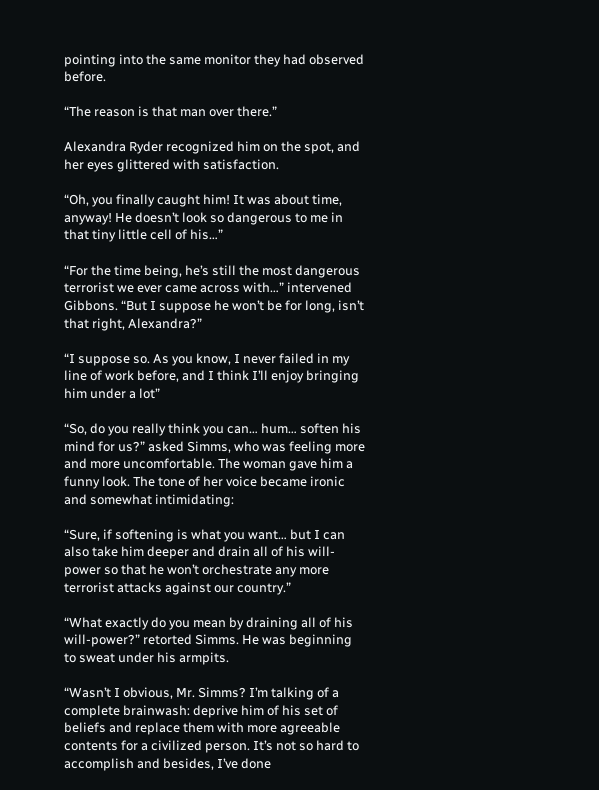pointing into the same monitor they had observed before.

“The reason is that man over there.”

Alexandra Ryder recognized him on the spot, and her eyes glittered with satisfaction.

“Oh, you finally caught him! It was about time, anyway! He doesn’t look so dangerous to me in that tiny little cell of his…”

“For the time being, he’s still the most dangerous terrorist we ever came across with…” intervened Gibbons. “But I suppose he won’t be for long, isn’t that right, Alexandra?”

“I suppose so. As you know, I never failed in my line of work before, and I think I’ll enjoy bringing him under a lot”

“So, do you really think you can… hum… soften his mind for us?” asked Simms, who was feeling more and more uncomfortable. The woman gave him a funny look. The tone of her voice became ironic and somewhat intimidating:

“Sure, if softening is what you want… but I can also take him deeper and drain all of his will-power so that he won’t orchestrate any more terrorist attacks against our country.”

“What exactly do you mean by draining all of his will-power?” retorted Simms. He was beginning to sweat under his armpits.

“Wasn’t I obvious, Mr. Simms? I’m talking of a complete brainwash: deprive him of his set of beliefs and replace them with more agreeable contents for a civilized person. It’s not so hard to accomplish and besides, I’ve done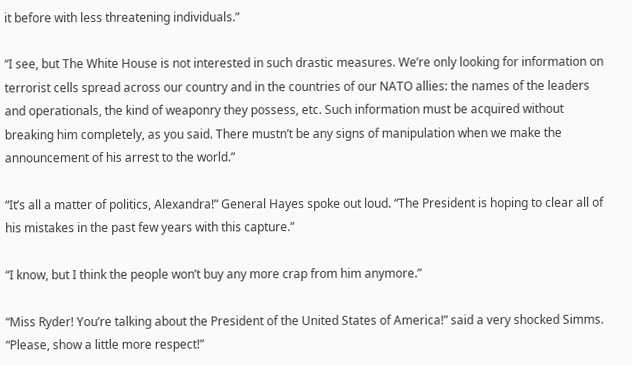it before with less threatening individuals.”

“I see, but The White House is not interested in such drastic measures. We’re only looking for information on terrorist cells spread across our country and in the countries of our NATO allies: the names of the leaders and operationals, the kind of weaponry they possess, etc. Such information must be acquired without breaking him completely, as you said. There mustn’t be any signs of manipulation when we make the announcement of his arrest to the world.”

“It’s all a matter of politics, Alexandra!” General Hayes spoke out loud. “The President is hoping to clear all of his mistakes in the past few years with this capture.”

“I know, but I think the people won’t buy any more crap from him anymore.”

“Miss Ryder! You’re talking about the President of the United States of America!” said a very shocked Simms. “Please, show a little more respect!”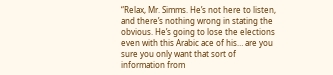“Relax, Mr. Simms. He’s not here to listen, and there’s nothing wrong in stating the obvious. He’s going to lose the elections even with this Arabic ace of his… are you sure you only want that sort of information from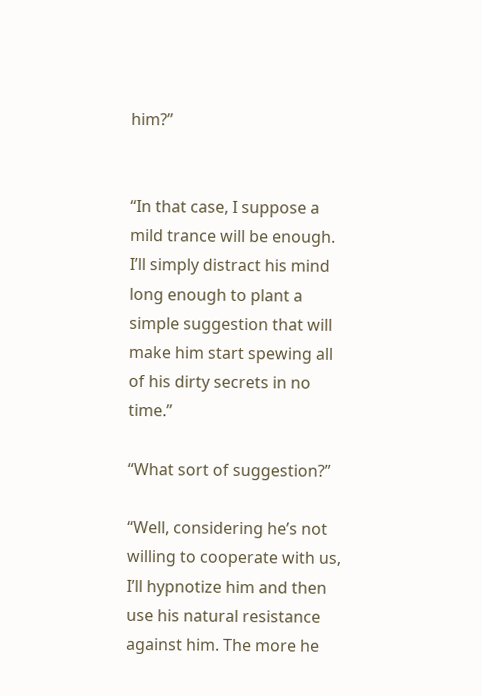him?”


“In that case, I suppose a mild trance will be enough. I’ll simply distract his mind long enough to plant a simple suggestion that will make him start spewing all of his dirty secrets in no time.”

“What sort of suggestion?”

“Well, considering he’s not willing to cooperate with us, I’ll hypnotize him and then use his natural resistance against him. The more he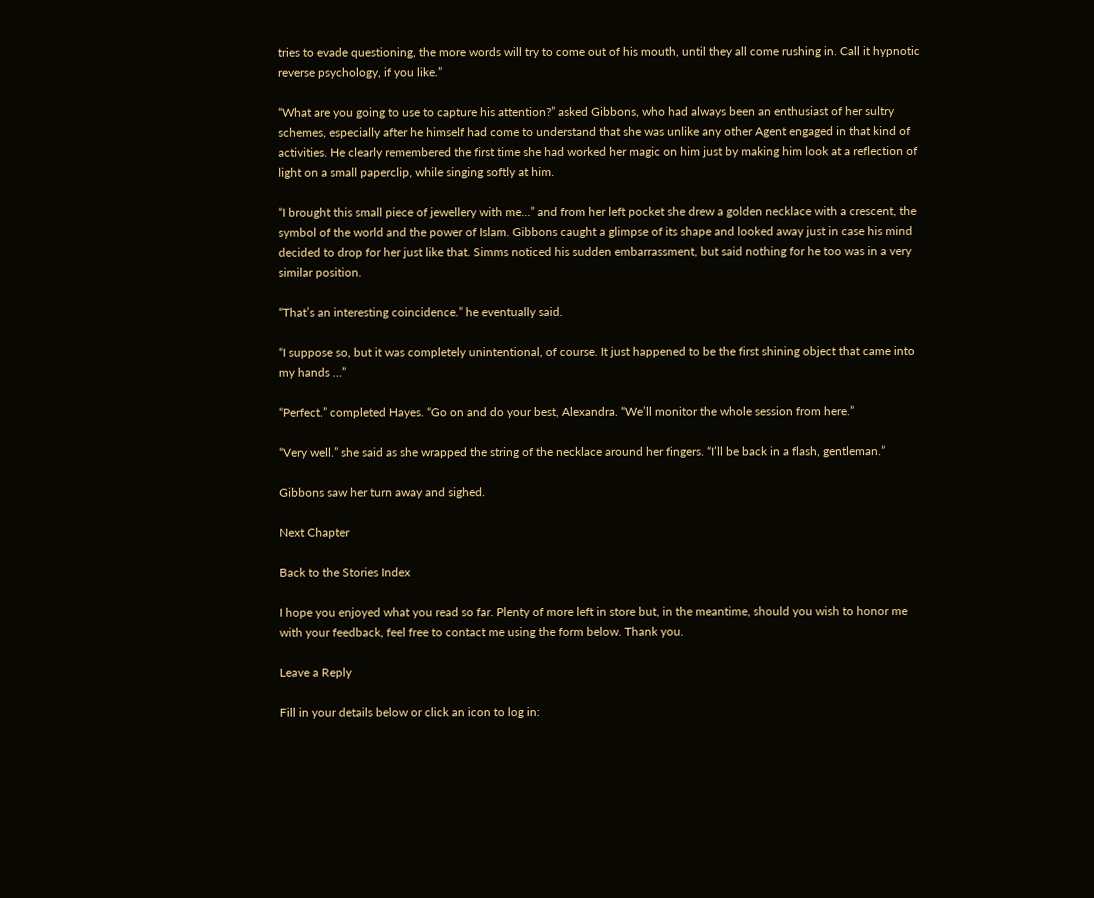tries to evade questioning, the more words will try to come out of his mouth, until they all come rushing in. Call it hypnotic reverse psychology, if you like.”

“What are you going to use to capture his attention?” asked Gibbons, who had always been an enthusiast of her sultry schemes, especially after he himself had come to understand that she was unlike any other Agent engaged in that kind of activities. He clearly remembered the first time she had worked her magic on him just by making him look at a reflection of light on a small paperclip, while singing softly at him.

“I brought this small piece of jewellery with me…” and from her left pocket she drew a golden necklace with a crescent, the symbol of the world and the power of Islam. Gibbons caught a glimpse of its shape and looked away just in case his mind decided to drop for her just like that. Simms noticed his sudden embarrassment, but said nothing for he too was in a very similar position.

“That’s an interesting coincidence.” he eventually said.

“I suppose so, but it was completely unintentional, of course. It just happened to be the first shining object that came into my hands …”

“Perfect.” completed Hayes. “Go on and do your best, Alexandra. “We’ll monitor the whole session from here.”

“Very well.” she said as she wrapped the string of the necklace around her fingers. “I’ll be back in a flash, gentleman.”

Gibbons saw her turn away and sighed.

Next Chapter

Back to the Stories Index

I hope you enjoyed what you read so far. Plenty of more left in store but, in the meantime, should you wish to honor me with your feedback, feel free to contact me using the form below. Thank you.

Leave a Reply

Fill in your details below or click an icon to log in: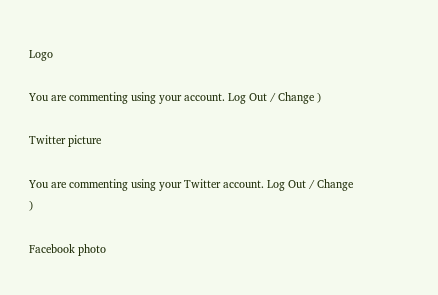Logo

You are commenting using your account. Log Out / Change )

Twitter picture

You are commenting using your Twitter account. Log Out / Change )

Facebook photo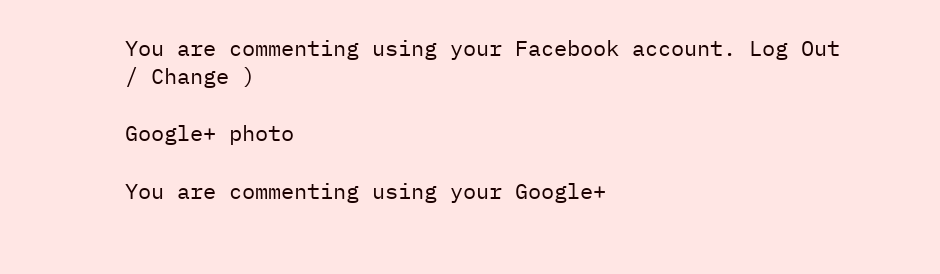You are commenting using your Facebook account. Log Out / Change )

Google+ photo

You are commenting using your Google+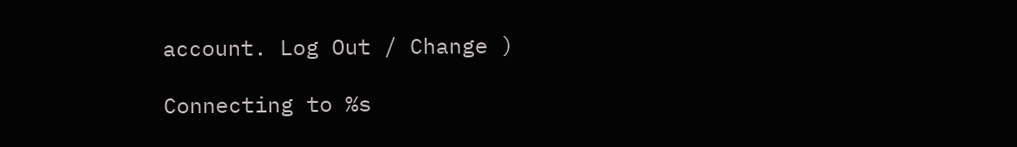account. Log Out / Change )

Connecting to %s